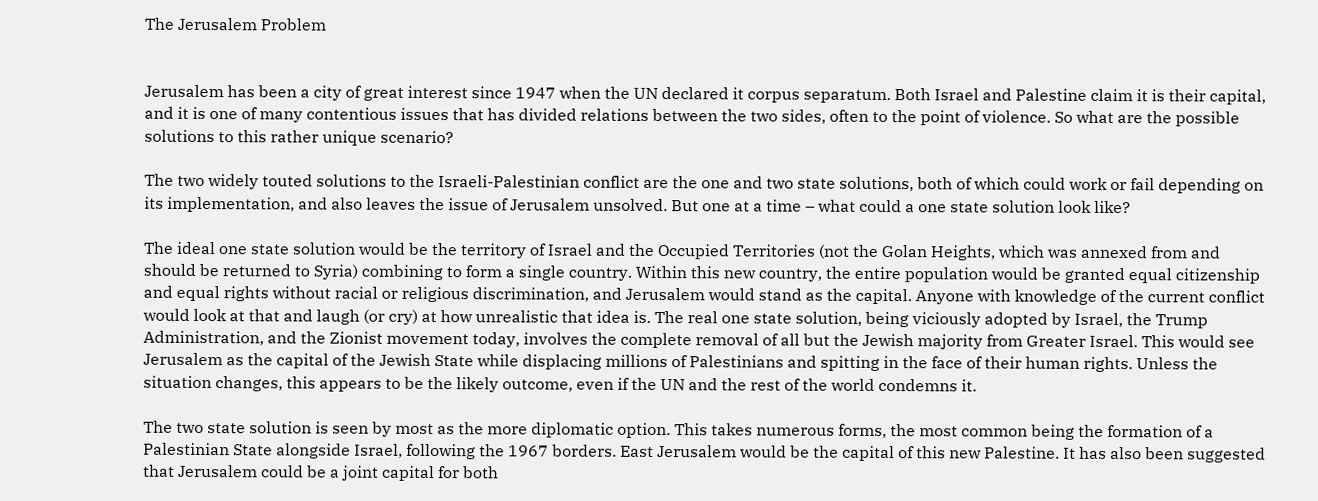The Jerusalem Problem


Jerusalem has been a city of great interest since 1947 when the UN declared it corpus separatum. Both Israel and Palestine claim it is their capital, and it is one of many contentious issues that has divided relations between the two sides, often to the point of violence. So what are the possible solutions to this rather unique scenario?

The two widely touted solutions to the Israeli-Palestinian conflict are the one and two state solutions, both of which could work or fail depending on its implementation, and also leaves the issue of Jerusalem unsolved. But one at a time – what could a one state solution look like?

The ideal one state solution would be the territory of Israel and the Occupied Territories (not the Golan Heights, which was annexed from and should be returned to Syria) combining to form a single country. Within this new country, the entire population would be granted equal citizenship and equal rights without racial or religious discrimination, and Jerusalem would stand as the capital. Anyone with knowledge of the current conflict would look at that and laugh (or cry) at how unrealistic that idea is. The real one state solution, being viciously adopted by Israel, the Trump Administration, and the Zionist movement today, involves the complete removal of all but the Jewish majority from Greater Israel. This would see Jerusalem as the capital of the Jewish State while displacing millions of Palestinians and spitting in the face of their human rights. Unless the situation changes, this appears to be the likely outcome, even if the UN and the rest of the world condemns it.

The two state solution is seen by most as the more diplomatic option. This takes numerous forms, the most common being the formation of a Palestinian State alongside Israel, following the 1967 borders. East Jerusalem would be the capital of this new Palestine. It has also been suggested that Jerusalem could be a joint capital for both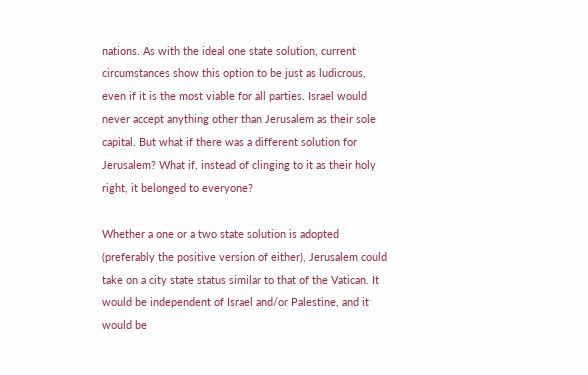nations. As with the ideal one state solution, current circumstances show this option to be just as ludicrous, even if it is the most viable for all parties. Israel would never accept anything other than Jerusalem as their sole capital. But what if there was a different solution for Jerusalem? What if, instead of clinging to it as their holy right, it belonged to everyone?

Whether a one or a two state solution is adopted (preferably the positive version of either), Jerusalem could take on a city state status similar to that of the Vatican. It would be independent of Israel and/or Palestine, and it would be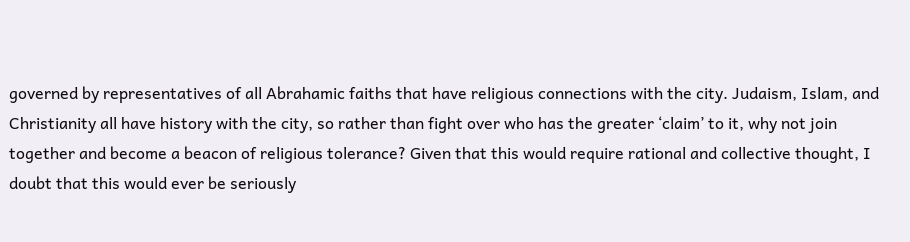governed by representatives of all Abrahamic faiths that have religious connections with the city. Judaism, Islam, and Christianity all have history with the city, so rather than fight over who has the greater ‘claim’ to it, why not join together and become a beacon of religious tolerance? Given that this would require rational and collective thought, I doubt that this would ever be seriously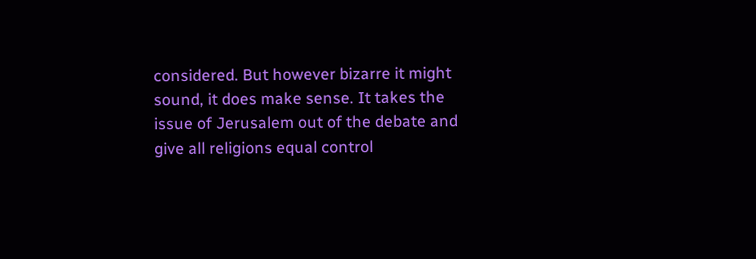considered. But however bizarre it might sound, it does make sense. It takes the issue of Jerusalem out of the debate and give all religions equal control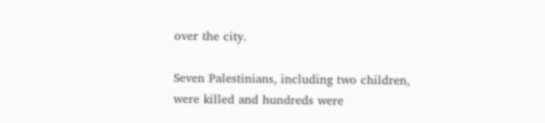over the city.

Seven Palestinians, including two children, were killed and hundreds were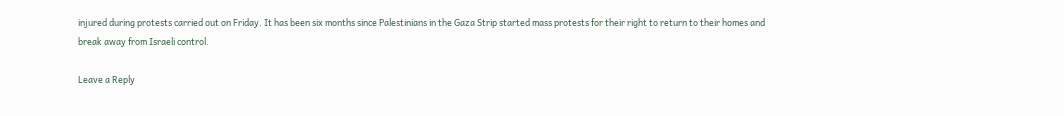injured during protests carried out on Friday. It has been six months since Palestinians in the Gaza Strip started mass protests for their right to return to their homes and break away from Israeli control.

Leave a Reply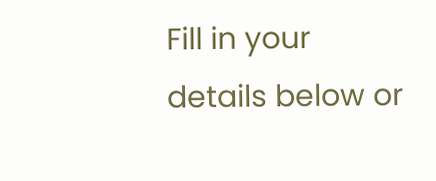Fill in your details below or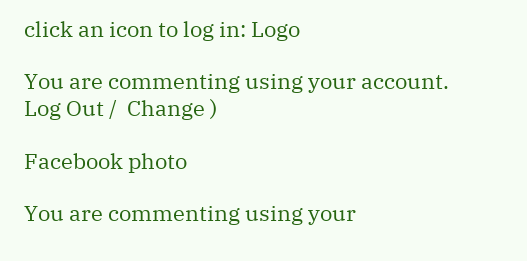click an icon to log in: Logo

You are commenting using your account. Log Out /  Change )

Facebook photo

You are commenting using your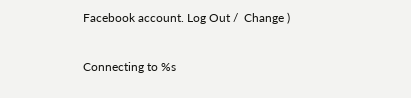Facebook account. Log Out /  Change )

Connecting to %s